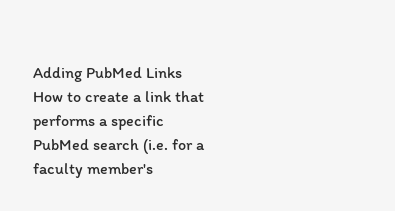Adding PubMed Links
How to create a link that performs a specific PubMed search (i.e. for a faculty member's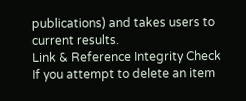publications) and takes users to current results.
Link & Reference Integrity Check
If you attempt to delete an item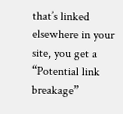that’s linked elsewhere in your site, you get a “Potential link breakage”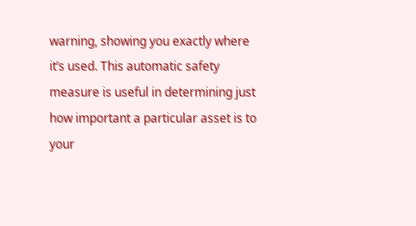warning, showing you exactly where it’s used. This automatic safety measure is useful in determining just how important a particular asset is to your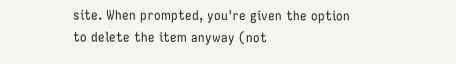site. When prompted, you're given the option to delete the item anyway (not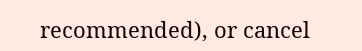recommended), or cancel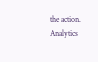the action.
Analytics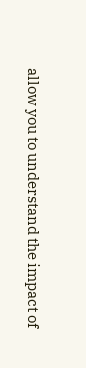allow you to understand the impact of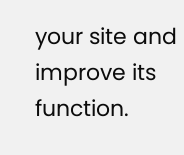your site and improve its function.